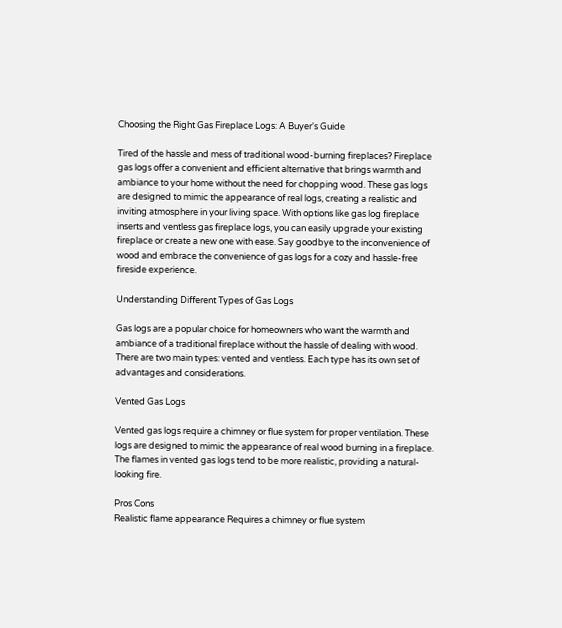Choosing the Right Gas Fireplace Logs: A Buyer's Guide

Tired of the hassle and mess of traditional wood-burning fireplaces? Fireplace gas logs offer a convenient and efficient alternative that brings warmth and ambiance to your home without the need for chopping wood. These gas logs are designed to mimic the appearance of real logs, creating a realistic and inviting atmosphere in your living space. With options like gas log fireplace inserts and ventless gas fireplace logs, you can easily upgrade your existing fireplace or create a new one with ease. Say goodbye to the inconvenience of wood and embrace the convenience of gas logs for a cozy and hassle-free fireside experience.

Understanding Different Types of Gas Logs

Gas logs are a popular choice for homeowners who want the warmth and ambiance of a traditional fireplace without the hassle of dealing with wood. There are two main types: vented and ventless. Each type has its own set of advantages and considerations.

Vented Gas Logs

Vented gas logs require a chimney or flue system for proper ventilation. These logs are designed to mimic the appearance of real wood burning in a fireplace. The flames in vented gas logs tend to be more realistic, providing a natural-looking fire.

Pros Cons
Realistic flame appearance Requires a chimney or flue system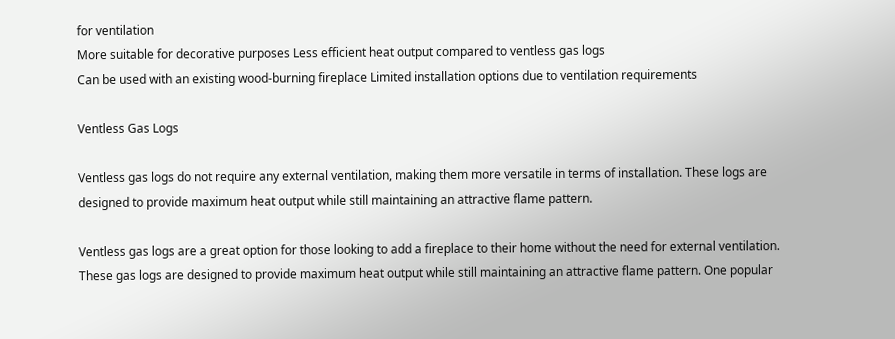for ventilation
More suitable for decorative purposes Less efficient heat output compared to ventless gas logs
Can be used with an existing wood-burning fireplace Limited installation options due to ventilation requirements

Ventless Gas Logs

Ventless gas logs do not require any external ventilation, making them more versatile in terms of installation. These logs are designed to provide maximum heat output while still maintaining an attractive flame pattern.

Ventless gas logs are a great option for those looking to add a fireplace to their home without the need for external ventilation. These gas logs are designed to provide maximum heat output while still maintaining an attractive flame pattern. One popular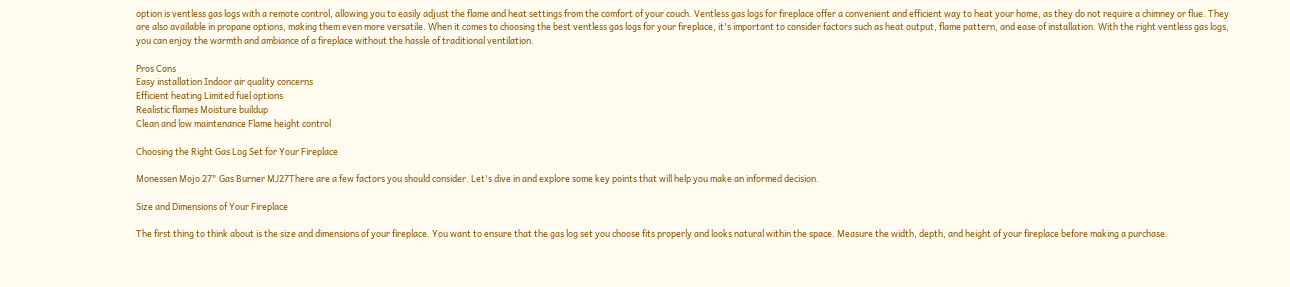option is ventless gas logs with a remote control, allowing you to easily adjust the flame and heat settings from the comfort of your couch. Ventless gas logs for fireplace offer a convenient and efficient way to heat your home, as they do not require a chimney or flue. They are also available in propane options, making them even more versatile. When it comes to choosing the best ventless gas logs for your fireplace, it's important to consider factors such as heat output, flame pattern, and ease of installation. With the right ventless gas logs, you can enjoy the warmth and ambiance of a fireplace without the hassle of traditional ventilation.

Pros Cons
Easy installation Indoor air quality concerns
Efficient heating Limited fuel options
Realistic flames Moisture buildup
Clean and low maintenance Flame height control

Choosing the Right Gas Log Set for Your Fireplace

Monessen Mojo 27" Gas Burner MJ27There are a few factors you should consider. Let's dive in and explore some key points that will help you make an informed decision.

Size and Dimensions of Your Fireplace

The first thing to think about is the size and dimensions of your fireplace. You want to ensure that the gas log set you choose fits properly and looks natural within the space. Measure the width, depth, and height of your fireplace before making a purchase.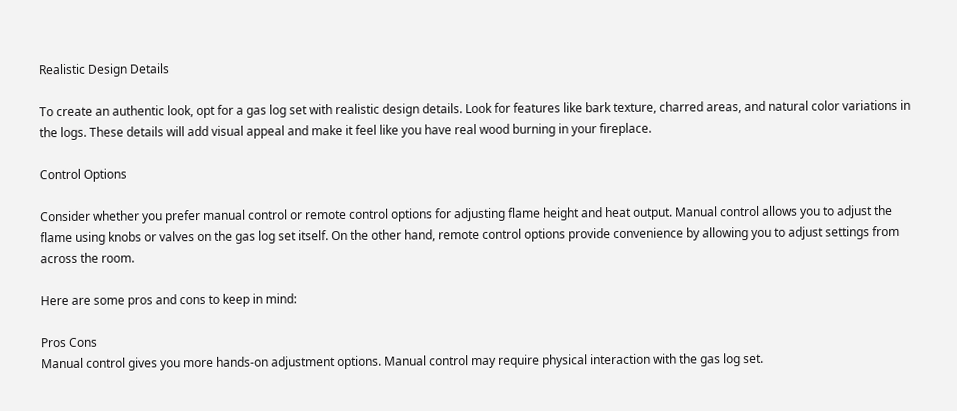Realistic Design Details

To create an authentic look, opt for a gas log set with realistic design details. Look for features like bark texture, charred areas, and natural color variations in the logs. These details will add visual appeal and make it feel like you have real wood burning in your fireplace.

Control Options

Consider whether you prefer manual control or remote control options for adjusting flame height and heat output. Manual control allows you to adjust the flame using knobs or valves on the gas log set itself. On the other hand, remote control options provide convenience by allowing you to adjust settings from across the room.

Here are some pros and cons to keep in mind:

Pros Cons
Manual control gives you more hands-on adjustment options. Manual control may require physical interaction with the gas log set.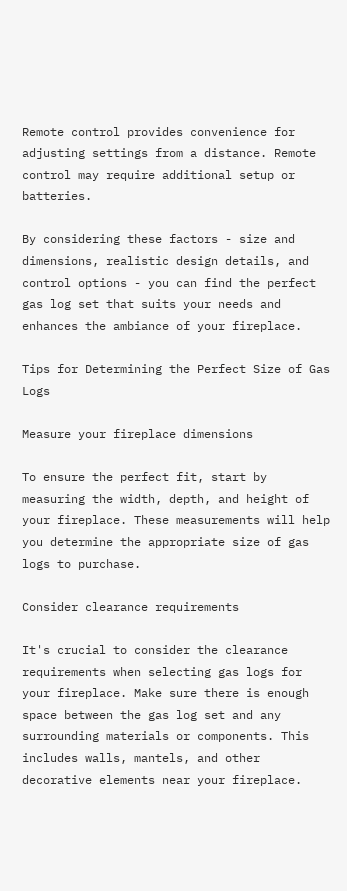Remote control provides convenience for adjusting settings from a distance. Remote control may require additional setup or batteries.

By considering these factors - size and dimensions, realistic design details, and control options - you can find the perfect gas log set that suits your needs and enhances the ambiance of your fireplace.

Tips for Determining the Perfect Size of Gas Logs

Measure your fireplace dimensions

To ensure the perfect fit, start by measuring the width, depth, and height of your fireplace. These measurements will help you determine the appropriate size of gas logs to purchase.

Consider clearance requirements

It's crucial to consider the clearance requirements when selecting gas logs for your fireplace. Make sure there is enough space between the gas log set and any surrounding materials or components. This includes walls, mantels, and other decorative elements near your fireplace.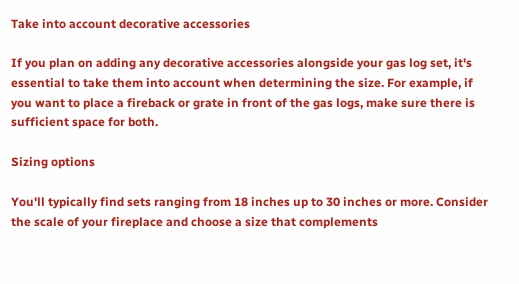Take into account decorative accessories

If you plan on adding any decorative accessories alongside your gas log set, it's essential to take them into account when determining the size. For example, if you want to place a fireback or grate in front of the gas logs, make sure there is sufficient space for both.

Sizing options

You'll typically find sets ranging from 18 inches up to 30 inches or more. Consider the scale of your fireplace and choose a size that complements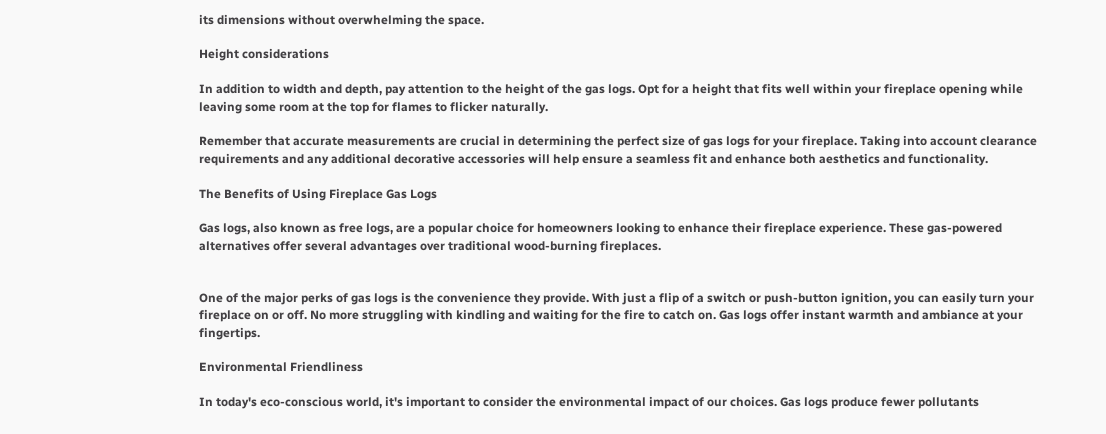its dimensions without overwhelming the space.

Height considerations

In addition to width and depth, pay attention to the height of the gas logs. Opt for a height that fits well within your fireplace opening while leaving some room at the top for flames to flicker naturally.

Remember that accurate measurements are crucial in determining the perfect size of gas logs for your fireplace. Taking into account clearance requirements and any additional decorative accessories will help ensure a seamless fit and enhance both aesthetics and functionality.

The Benefits of Using Fireplace Gas Logs

Gas logs, also known as free logs, are a popular choice for homeowners looking to enhance their fireplace experience. These gas-powered alternatives offer several advantages over traditional wood-burning fireplaces.


One of the major perks of gas logs is the convenience they provide. With just a flip of a switch or push-button ignition, you can easily turn your fireplace on or off. No more struggling with kindling and waiting for the fire to catch on. Gas logs offer instant warmth and ambiance at your fingertips.

Environmental Friendliness

In today's eco-conscious world, it's important to consider the environmental impact of our choices. Gas logs produce fewer pollutants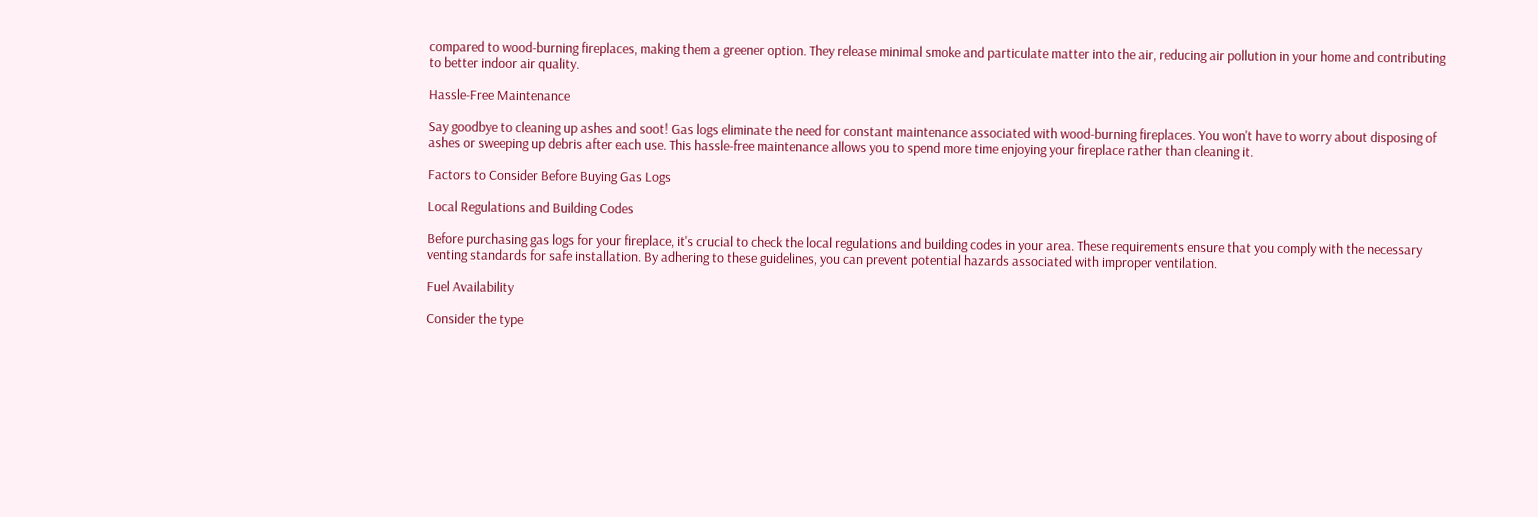compared to wood-burning fireplaces, making them a greener option. They release minimal smoke and particulate matter into the air, reducing air pollution in your home and contributing to better indoor air quality.

Hassle-Free Maintenance

Say goodbye to cleaning up ashes and soot! Gas logs eliminate the need for constant maintenance associated with wood-burning fireplaces. You won't have to worry about disposing of ashes or sweeping up debris after each use. This hassle-free maintenance allows you to spend more time enjoying your fireplace rather than cleaning it.

Factors to Consider Before Buying Gas Logs

Local Regulations and Building Codes

Before purchasing gas logs for your fireplace, it's crucial to check the local regulations and building codes in your area. These requirements ensure that you comply with the necessary venting standards for safe installation. By adhering to these guidelines, you can prevent potential hazards associated with improper ventilation.

Fuel Availability

Consider the type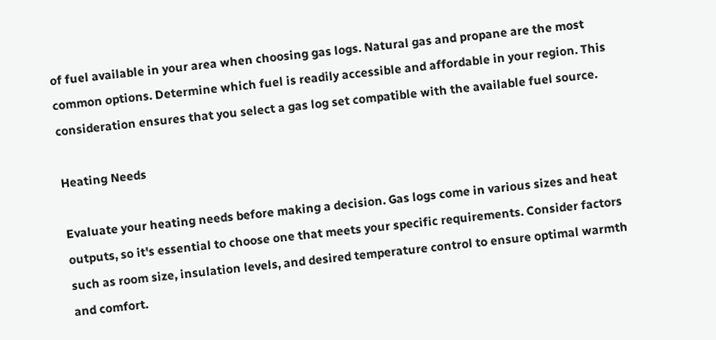of fuel available in your area when choosing gas logs. Natural gas and propane are the most common options. Determine which fuel is readily accessible and affordable in your region. This consideration ensures that you select a gas log set compatible with the available fuel source.

Heating Needs

Evaluate your heating needs before making a decision. Gas logs come in various sizes and heat outputs, so it's essential to choose one that meets your specific requirements. Consider factors such as room size, insulation levels, and desired temperature control to ensure optimal warmth and comfort.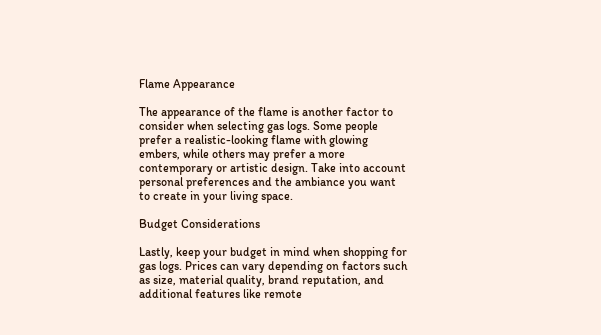Flame Appearance

The appearance of the flame is another factor to consider when selecting gas logs. Some people prefer a realistic-looking flame with glowing embers, while others may prefer a more contemporary or artistic design. Take into account personal preferences and the ambiance you want to create in your living space.

Budget Considerations

Lastly, keep your budget in mind when shopping for gas logs. Prices can vary depending on factors such as size, material quality, brand reputation, and additional features like remote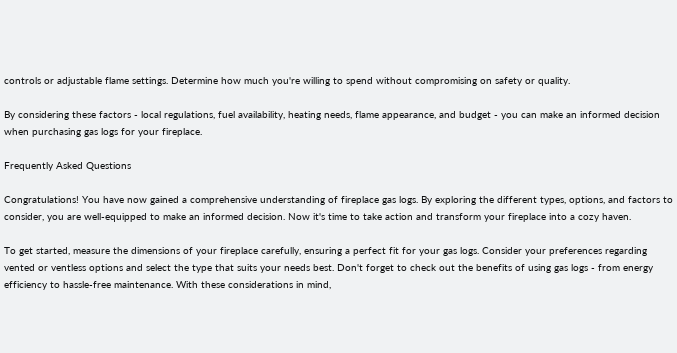controls or adjustable flame settings. Determine how much you're willing to spend without compromising on safety or quality.

By considering these factors - local regulations, fuel availability, heating needs, flame appearance, and budget - you can make an informed decision when purchasing gas logs for your fireplace.

Frequently Asked Questions

Congratulations! You have now gained a comprehensive understanding of fireplace gas logs. By exploring the different types, options, and factors to consider, you are well-equipped to make an informed decision. Now it's time to take action and transform your fireplace into a cozy haven.

To get started, measure the dimensions of your fireplace carefully, ensuring a perfect fit for your gas logs. Consider your preferences regarding vented or ventless options and select the type that suits your needs best. Don't forget to check out the benefits of using gas logs - from energy efficiency to hassle-free maintenance. With these considerations in mind,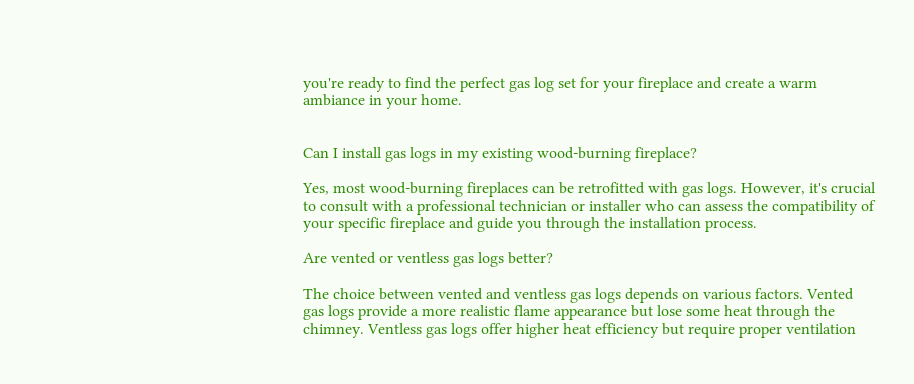you're ready to find the perfect gas log set for your fireplace and create a warm ambiance in your home.


Can I install gas logs in my existing wood-burning fireplace?

Yes, most wood-burning fireplaces can be retrofitted with gas logs. However, it's crucial to consult with a professional technician or installer who can assess the compatibility of your specific fireplace and guide you through the installation process.

Are vented or ventless gas logs better?

The choice between vented and ventless gas logs depends on various factors. Vented gas logs provide a more realistic flame appearance but lose some heat through the chimney. Ventless gas logs offer higher heat efficiency but require proper ventilation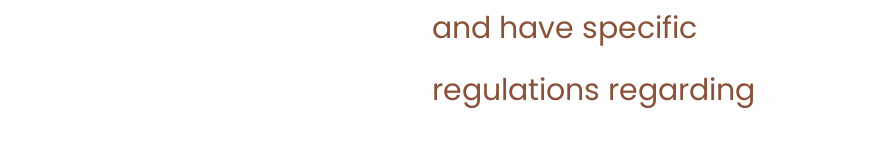and have specific regulations regarding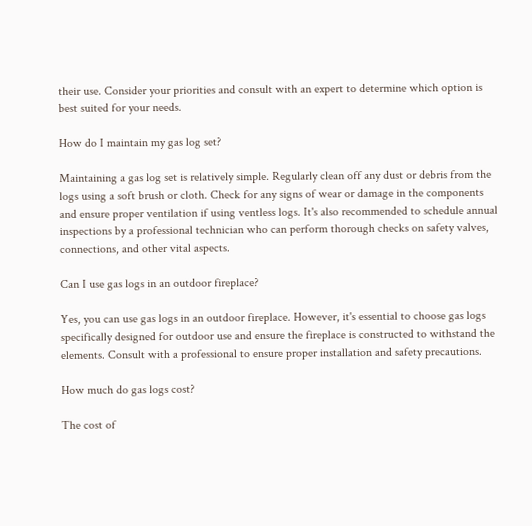their use. Consider your priorities and consult with an expert to determine which option is best suited for your needs.

How do I maintain my gas log set?

Maintaining a gas log set is relatively simple. Regularly clean off any dust or debris from the logs using a soft brush or cloth. Check for any signs of wear or damage in the components and ensure proper ventilation if using ventless logs. It's also recommended to schedule annual inspections by a professional technician who can perform thorough checks on safety valves, connections, and other vital aspects.

Can I use gas logs in an outdoor fireplace?

Yes, you can use gas logs in an outdoor fireplace. However, it's essential to choose gas logs specifically designed for outdoor use and ensure the fireplace is constructed to withstand the elements. Consult with a professional to ensure proper installation and safety precautions.

How much do gas logs cost?

The cost of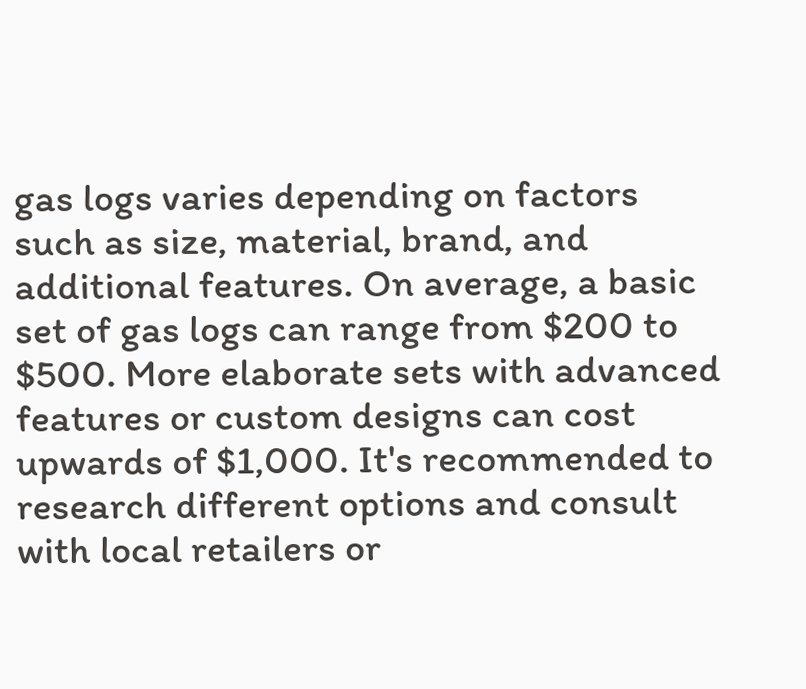gas logs varies depending on factors such as size, material, brand, and additional features. On average, a basic set of gas logs can range from $200 to $500. More elaborate sets with advanced features or custom designs can cost upwards of $1,000. It's recommended to research different options and consult with local retailers or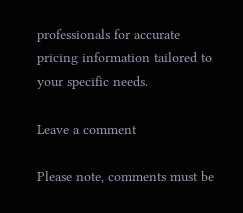professionals for accurate pricing information tailored to your specific needs.

Leave a comment

Please note, comments must be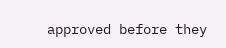approved before they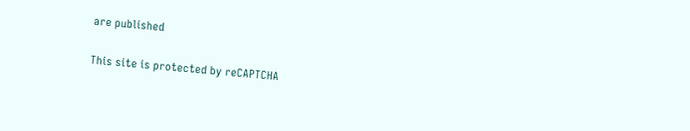are published

This site is protected by reCAPTCHA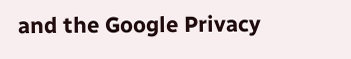and the Google Privacy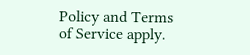Policy and Terms of Service apply.